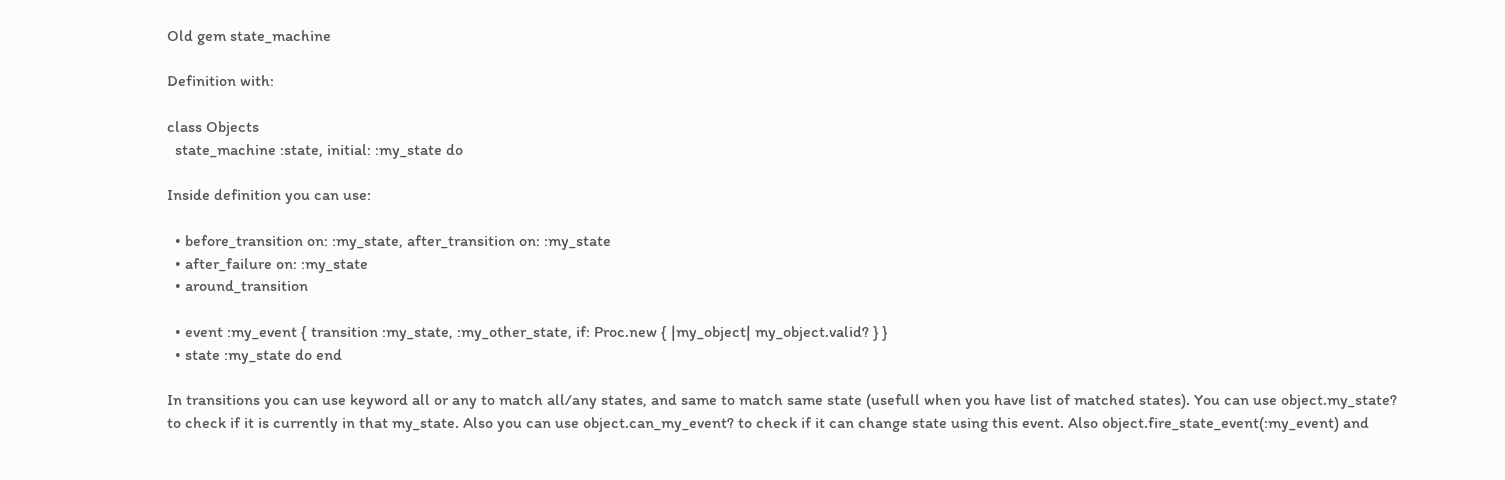Old gem state_machine

Definition with:

class Objects
  state_machine :state, initial: :my_state do

Inside definition you can use:

  • before_transition on: :my_state, after_transition on: :my_state
  • after_failure on: :my_state
  • around_transition

  • event :my_event { transition :my_state, :my_other_state, if: Proc.new { |my_object| my_object.valid? } }
  • state :my_state do end

In transitions you can use keyword all or any to match all/any states, and same to match same state (usefull when you have list of matched states). You can use object.my_state? to check if it is currently in that my_state. Also you can use object.can_my_event? to check if it can change state using this event. Also object.fire_state_event(:my_event) and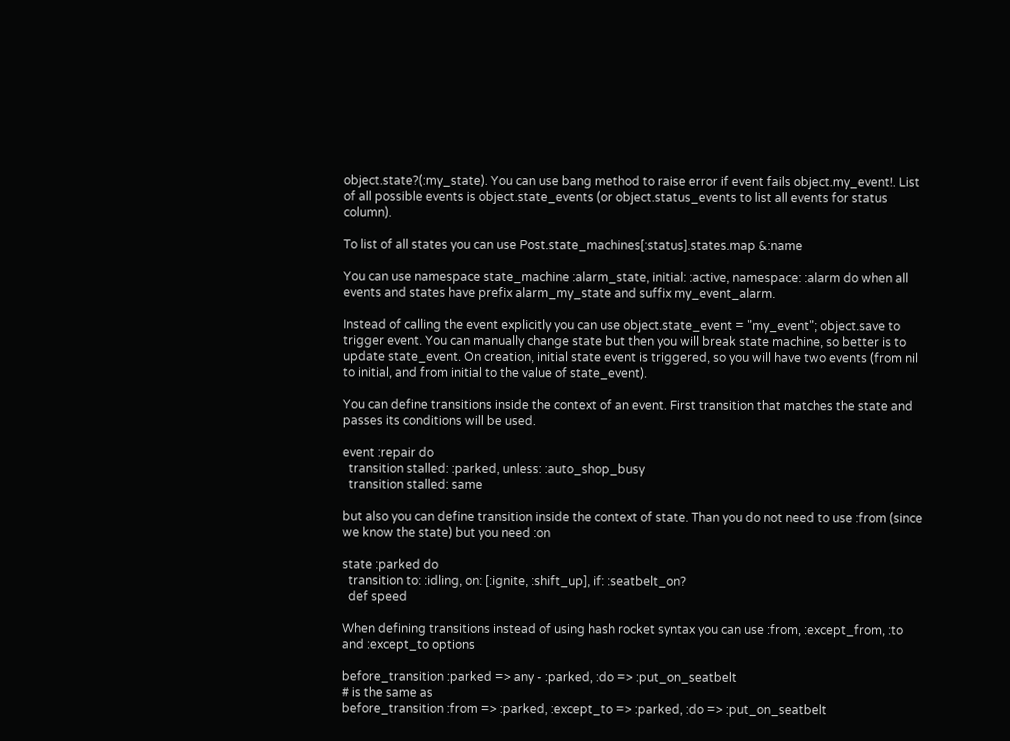object.state?(:my_state). You can use bang method to raise error if event fails object.my_event!. List of all possible events is object.state_events (or object.status_events to list all events for status column).

To list of all states you can use Post.state_machines[:status].states.map &:name

You can use namespace state_machine :alarm_state, initial: :active, namespace: :alarm do when all events and states have prefix alarm_my_state and suffix my_event_alarm.

Instead of calling the event explicitly you can use object.state_event = "my_event"; object.save to trigger event. You can manually change state but then you will break state machine, so better is to update state_event. On creation, initial state event is triggered, so you will have two events (from nil to initial, and from initial to the value of state_event).

You can define transitions inside the context of an event. First transition that matches the state and passes its conditions will be used.

event :repair do
  transition stalled: :parked, unless: :auto_shop_busy
  transition stalled: same

but also you can define transition inside the context of state. Than you do not need to use :from (since we know the state) but you need :on

state :parked do
  transition to: :idling, on: [:ignite, :shift_up], if: :seatbelt_on?
  def speed

When defining transitions instead of using hash rocket syntax you can use :from, :except_from, :to and :except_to options

before_transition :parked => any - :parked, :do => :put_on_seatbelt
# is the same as
before_transition :from => :parked, :except_to => :parked, :do => :put_on_seatbelt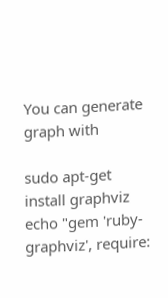You can generate graph with

sudo apt-get install graphviz
echo "gem 'ruby-graphviz', require: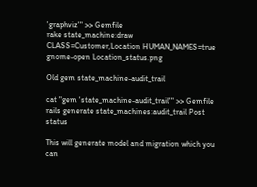'graphviz'" >> Gemfile
rake state_machine:draw CLASS=Customer,Location HUMAN_NAMES=true
gnome-open Location_status.png

Old gem state_machine-audit_trail

cat "gem 'state_machine-audit_trail'" >> Gemfile
rails generate state_machines:audit_trail Post status

This will generate model and migration which you can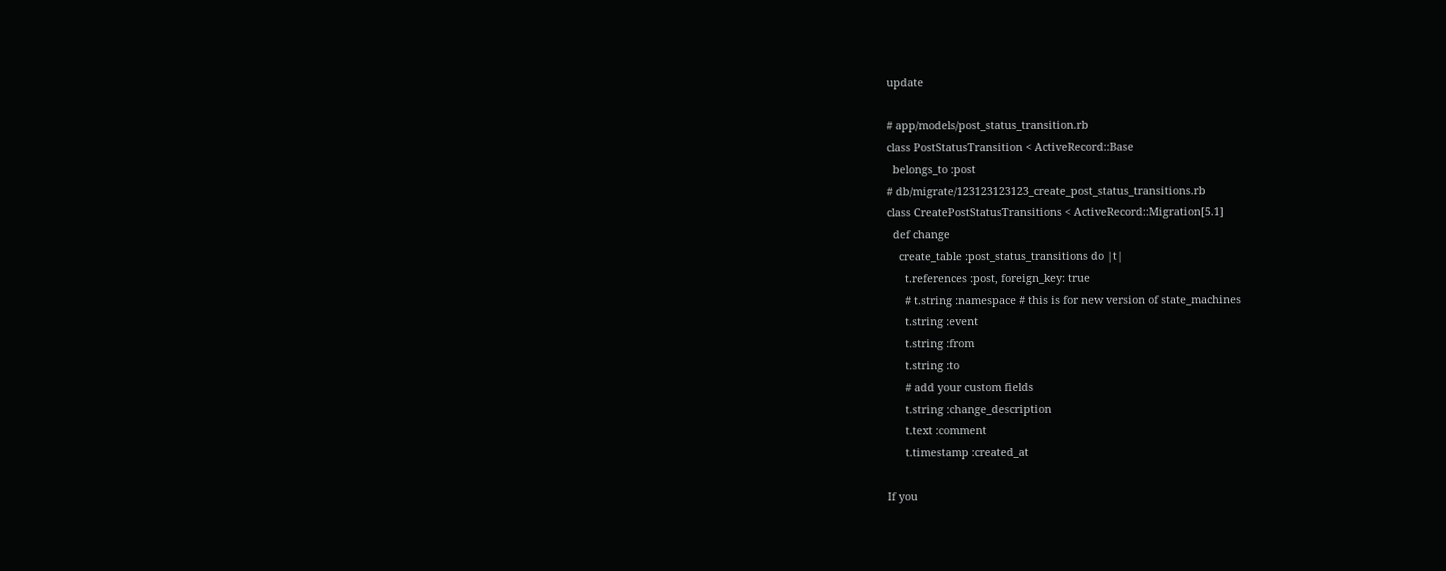update

# app/models/post_status_transition.rb
class PostStatusTransition < ActiveRecord::Base
  belongs_to :post
# db/migrate/123123123123_create_post_status_transitions.rb
class CreatePostStatusTransitions < ActiveRecord::Migration[5.1]
  def change
    create_table :post_status_transitions do |t|
      t.references :post, foreign_key: true
      # t.string :namespace # this is for new version of state_machines
      t.string :event
      t.string :from
      t.string :to
      # add your custom fields
      t.string :change_description
      t.text :comment
      t.timestamp :created_at

If you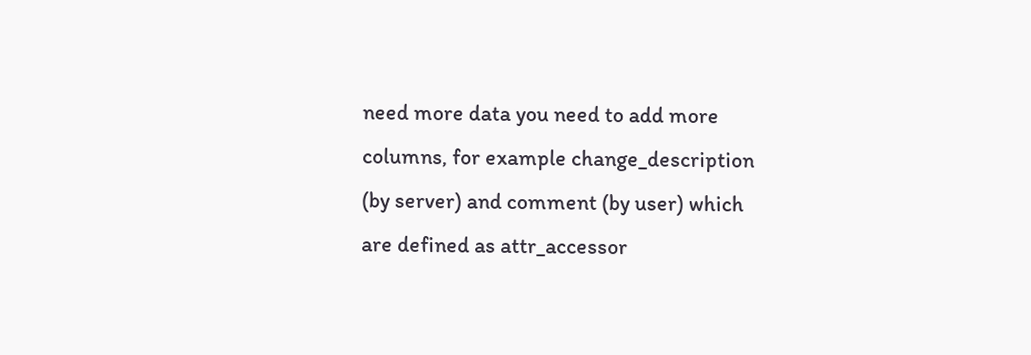need more data you need to add more columns, for example change_description (by server) and comment (by user) which are defined as attr_accessor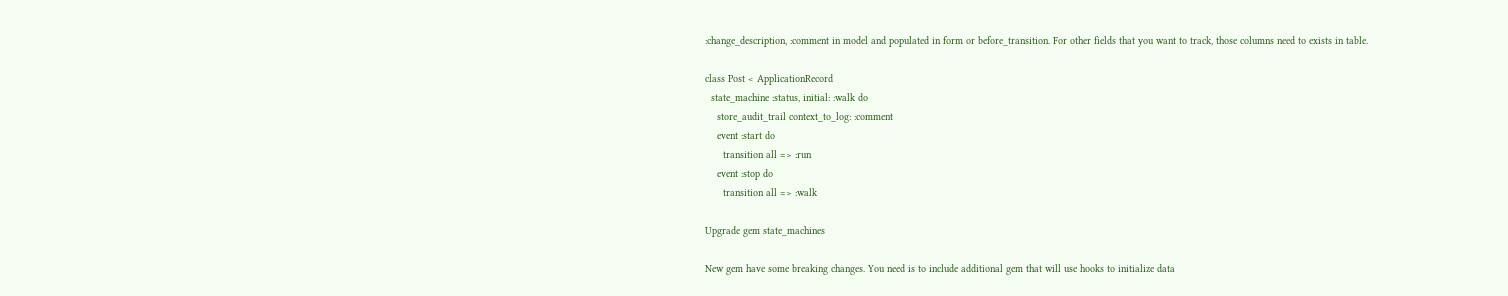:change_description, :comment in model and populated in form or before_transition. For other fields that you want to track, those columns need to exists in table.

class Post < ApplicationRecord
  state_machine :status, initial: :walk do
    store_audit_trail context_to_log: :comment
    event :start do
      transition all => :run
    event :stop do
      transition all => :walk

Upgrade gem state_machines

New gem have some breaking changes. You need is to include additional gem that will use hooks to initialize data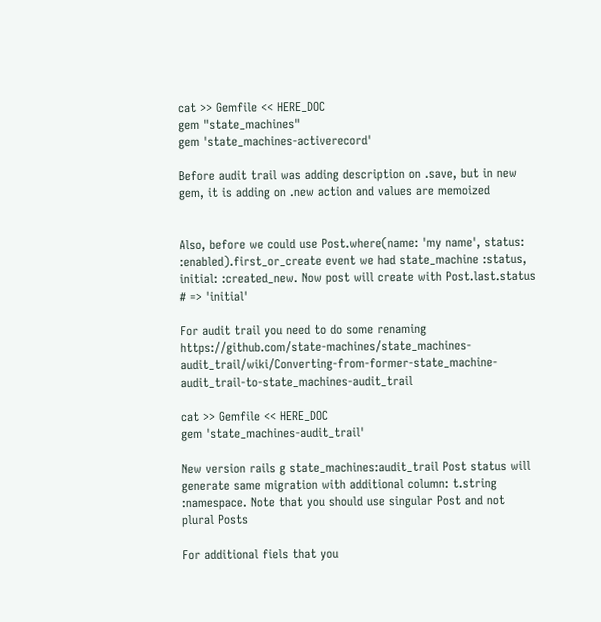cat >> Gemfile << HERE_DOC
gem "state_machines"
gem 'state_machines-activerecord'

Before audit trail was adding description on .save, but in new gem, it is adding on .new action and values are memoized


Also, before we could use Post.where(name: 'my name', status: :enabled).first_or_create event we had state_machine :status, initial: :created_new. Now post will create with Post.last.status # => 'initial'

For audit trail you need to do some renaming https://github.com/state-machines/state_machines-audit_trail/wiki/Converting-from-former-state_machine-audit_trail-to-state_machines-audit_trail

cat >> Gemfile << HERE_DOC
gem 'state_machines-audit_trail'

New version rails g state_machines:audit_trail Post status will generate same migration with additional column: t.string :namespace. Note that you should use singular Post and not plural Posts

For additional fiels that you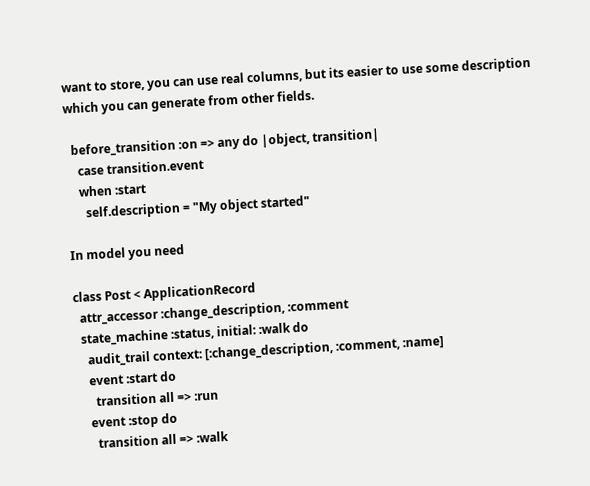want to store, you can use real columns, but its easier to use some description which you can generate from other fields.

  before_transition :on => any do |object, transition|
    case transition.event
    when :start
      self.description = "My object started"

In model you need

class Post < ApplicationRecord
  attr_accessor :change_description, :comment
  state_machine :status, initial: :walk do
    audit_trail context: [:change_description, :comment, :name]
    event :start do
      transition all => :run
    event :stop do
      transition all => :walk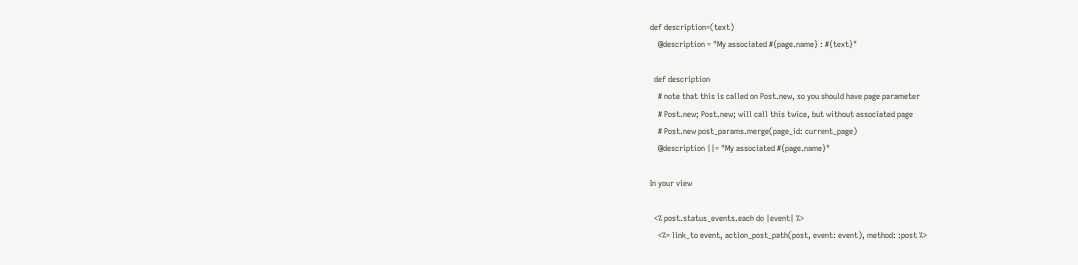def description=(text)
    @description = "My associated #{page.name} : #{text}"

  def description
    # note that this is called on Post.new, so you should have page parameter
    # Post.new; Post.new; will call this twice, but without associated page
    # Post.new post_params.merge(page_id: current_page)
    @description ||= "My associated #{page.name}"

In your view

  <% post.status_events.each do |event| %>
    <%= link_to event, action_post_path(post, event: event), method: :post %>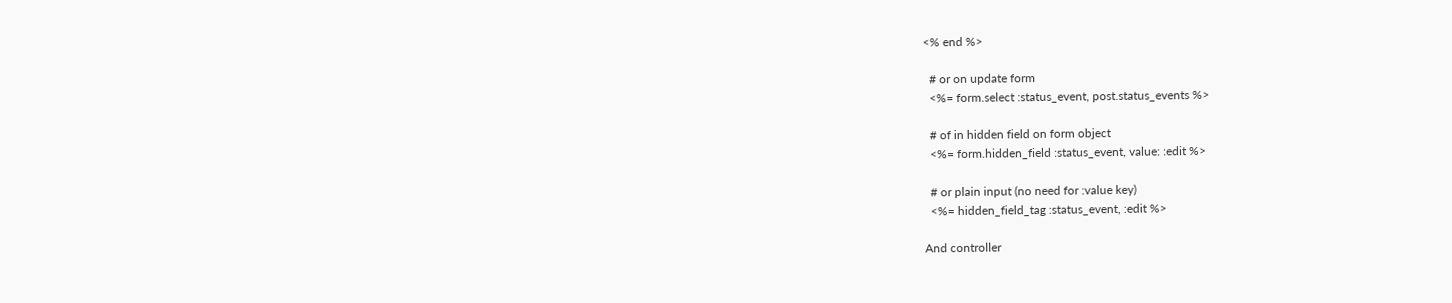<% end %>

  # or on update form
  <%= form.select :status_event, post.status_events %>

  # of in hidden field on form object
  <%= form.hidden_field :status_event, value: :edit %>

  # or plain input (no need for :value key)
  <%= hidden_field_tag :status_event, :edit %>

And controller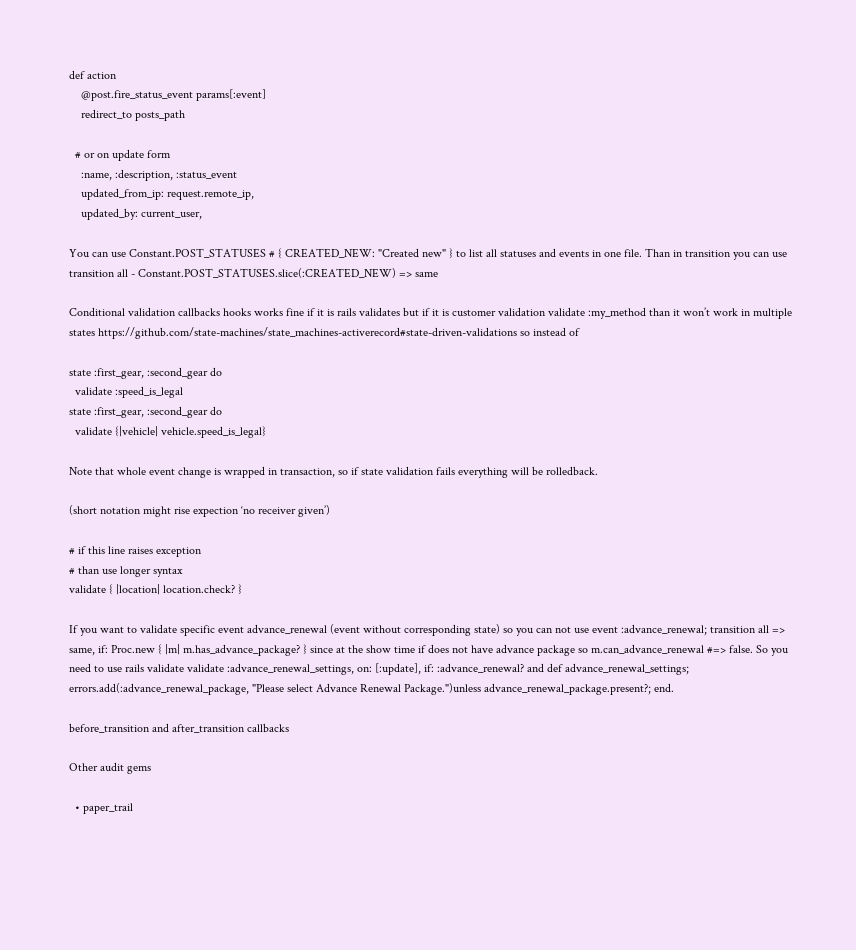def action
    @post.fire_status_event params[:event]
    redirect_to posts_path

  # or on update form
    :name, :description, :status_event
    updated_from_ip: request.remote_ip,
    updated_by: current_user,

You can use Constant.POST_STATUSES # { CREATED_NEW: "Created new" } to list all statuses and events in one file. Than in transition you can use transition all - Constant.POST_STATUSES.slice(:CREATED_NEW) => same

Conditional validation callbacks hooks works fine if it is rails validates but if it is customer validation validate :my_method than it won’t work in multiple states https://github.com/state-machines/state_machines-activerecord#state-driven-validations so instead of

state :first_gear, :second_gear do
  validate :speed_is_legal
state :first_gear, :second_gear do
  validate {|vehicle| vehicle.speed_is_legal}

Note that whole event change is wrapped in transaction, so if state validation fails everything will be rolledback.

(short notation might rise expection ‘no receiver given’)

# if this line raises exception
# than use longer syntax
validate { |location| location.check? }

If you want to validate specific event advance_renewal (event without corresponding state) so you can not use event :advance_renewal; transition all => same, if: Proc.new { |m| m.has_advance_package? } since at the show time if does not have advance package so m.can_advance_renewal #=> false. So you need to use rails validate validate :advance_renewal_settings, on: [:update], if: :advance_renewal? and def advance_renewal_settings; errors.add(:advance_renewal_package, "Please select Advance Renewal Package.")unless advance_renewal_package.present?; end.

before_transition and after_transition callbacks

Other audit gems

  • paper_trail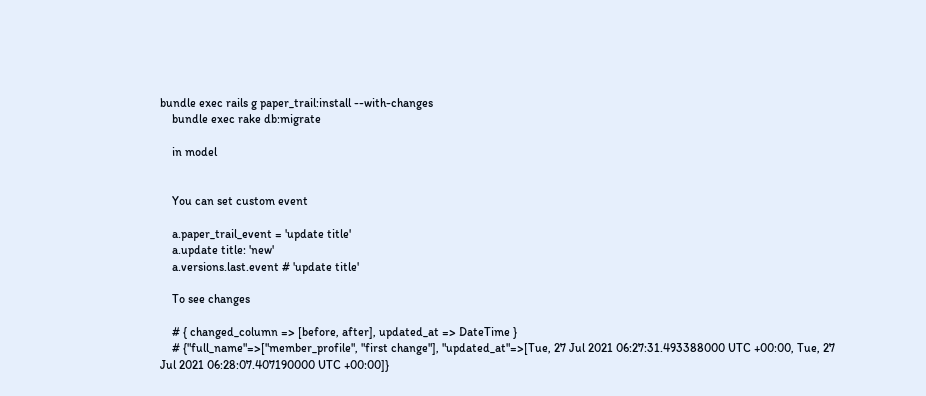bundle exec rails g paper_trail:install --with-changes
    bundle exec rake db:migrate

    in model


    You can set custom event

    a.paper_trail_event = 'update title'
    a.update title: 'new'
    a.versions.last.event # 'update title'

    To see changes

    # { changed_column => [before, after], updated_at => DateTime }
    # {"full_name"=>["member_profile", "first change"], "updated_at"=>[Tue, 27 Jul 2021 06:27:31.493388000 UTC +00:00, Tue, 27 Jul 2021 06:28:07.407190000 UTC +00:00]}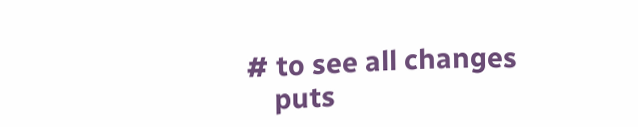# to see all changes
    puts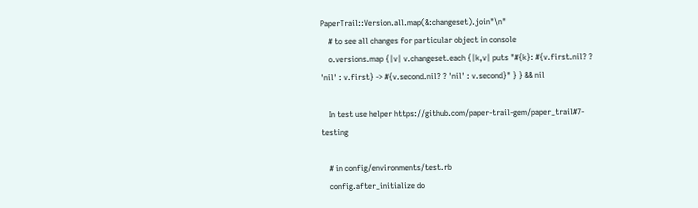PaperTrail::Version.all.map(&:changeset).join"\n"
    # to see all changes for particular object in console
    o.versions.map {|v| v.changeset.each {|k,v| puts "#{k}: #{v.first.nil? ? 'nil' : v.first} -> #{v.second.nil? ? 'nil' : v.second}" } } && nil

    In test use helper https://github.com/paper-trail-gem/paper_trail#7-testing

    # in config/environments/test.rb
    config.after_initialize do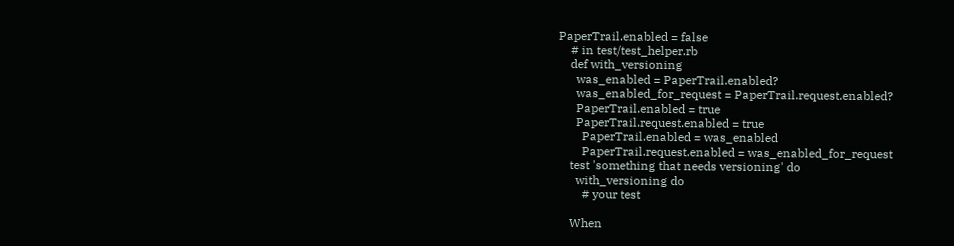PaperTrail.enabled = false
    # in test/test_helper.rb
    def with_versioning
      was_enabled = PaperTrail.enabled?
      was_enabled_for_request = PaperTrail.request.enabled?
      PaperTrail.enabled = true
      PaperTrail.request.enabled = true
        PaperTrail.enabled = was_enabled
        PaperTrail.request.enabled = was_enabled_for_request
    test 'something that needs versioning' do
      with_versioning do
        # your test

    When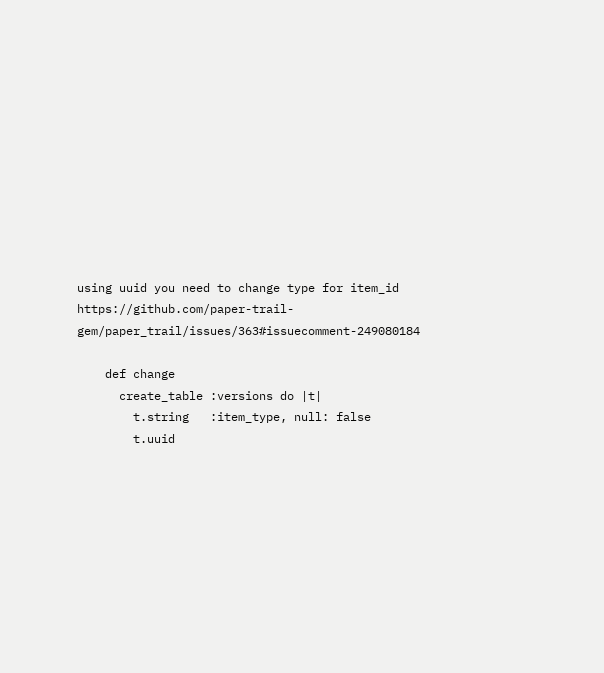using uuid you need to change type for item_id https://github.com/paper-trail-gem/paper_trail/issues/363#issuecomment-249080184

    def change
      create_table :versions do |t|
        t.string   :item_type, null: false
        t.uuid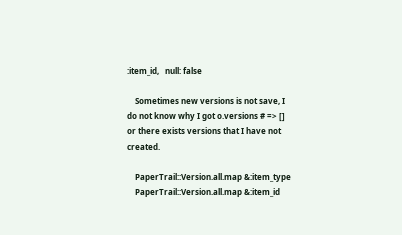:item_id,   null: false

    Sometimes new versions is not save, I do not know why I got o.versions # => [] or there exists versions that I have not created.

    PaperTrail::Version.all.map &:item_type
    PaperTrail::Version.all.map &:item_id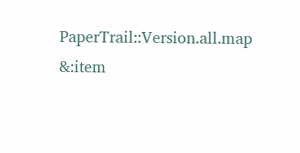PaperTrail::Version.all.map &:item